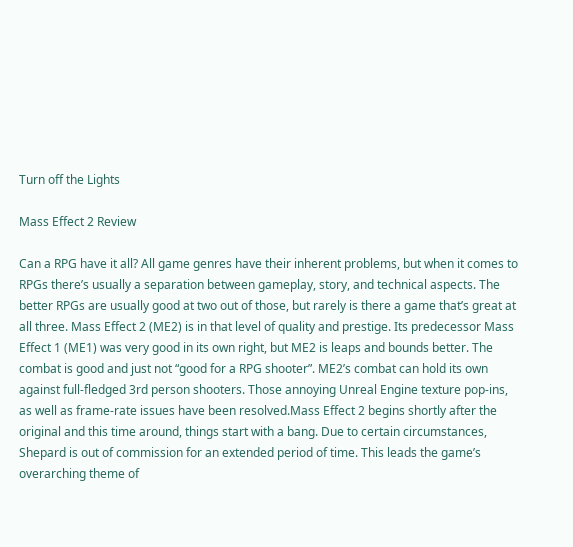Turn off the Lights

Mass Effect 2 Review

Can a RPG have it all? All game genres have their inherent problems, but when it comes to RPGs there’s usually a separation between gameplay, story, and technical aspects. The better RPGs are usually good at two out of those, but rarely is there a game that’s great at all three. Mass Effect 2 (ME2) is in that level of quality and prestige. Its predecessor Mass Effect 1 (ME1) was very good in its own right, but ME2 is leaps and bounds better. The combat is good and just not “good for a RPG shooter”. ME2’s combat can hold its own against full-fledged 3rd person shooters. Those annoying Unreal Engine texture pop-ins, as well as frame-rate issues have been resolved.Mass Effect 2 begins shortly after the original and this time around, things start with a bang. Due to certain circumstances, Shepard is out of commission for an extended period of time. This leads the game’s overarching theme of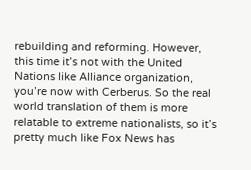rebuilding and reforming. However, this time it’s not with the United Nations like Alliance organization, you’re now with Cerberus. So the real world translation of them is more relatable to extreme nationalists, so it’s pretty much like Fox News has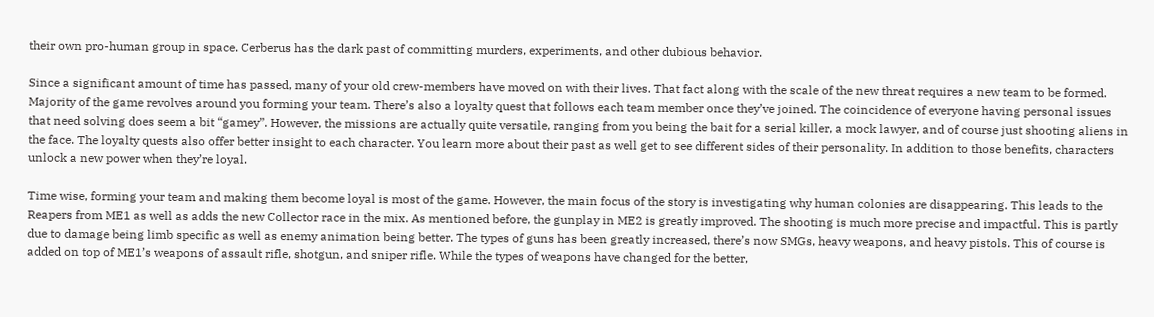their own pro-human group in space. Cerberus has the dark past of committing murders, experiments, and other dubious behavior.

Since a significant amount of time has passed, many of your old crew-members have moved on with their lives. That fact along with the scale of the new threat requires a new team to be formed. Majority of the game revolves around you forming your team. There’s also a loyalty quest that follows each team member once they’ve joined. The coincidence of everyone having personal issues that need solving does seem a bit “gamey”. However, the missions are actually quite versatile, ranging from you being the bait for a serial killer, a mock lawyer, and of course just shooting aliens in the face. The loyalty quests also offer better insight to each character. You learn more about their past as well get to see different sides of their personality. In addition to those benefits, characters unlock a new power when they’re loyal.

Time wise, forming your team and making them become loyal is most of the game. However, the main focus of the story is investigating why human colonies are disappearing. This leads to the Reapers from ME1 as well as adds the new Collector race in the mix. As mentioned before, the gunplay in ME2 is greatly improved. The shooting is much more precise and impactful. This is partly due to damage being limb specific as well as enemy animation being better. The types of guns has been greatly increased, there’s now SMGs, heavy weapons, and heavy pistols. This of course is added on top of ME1’s weapons of assault rifle, shotgun, and sniper rifle. While the types of weapons have changed for the better,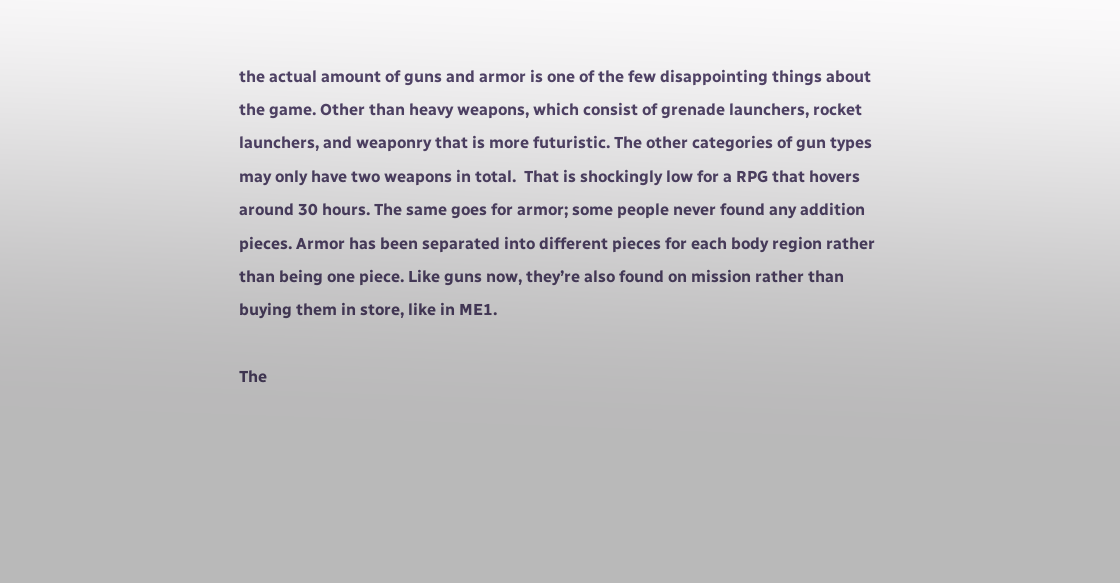the actual amount of guns and armor is one of the few disappointing things about the game. Other than heavy weapons, which consist of grenade launchers, rocket launchers, and weaponry that is more futuristic. The other categories of gun types may only have two weapons in total.  That is shockingly low for a RPG that hovers around 30 hours. The same goes for armor; some people never found any addition pieces. Armor has been separated into different pieces for each body region rather than being one piece. Like guns now, they’re also found on mission rather than buying them in store, like in ME1.

The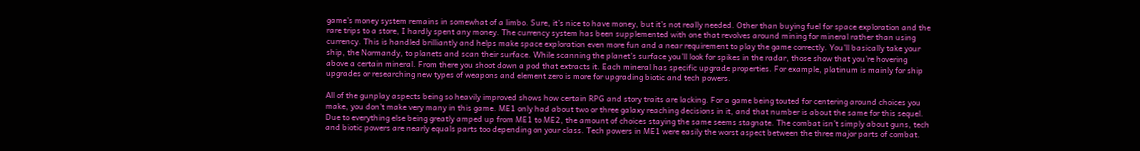game’s money system remains in somewhat of a limbo. Sure, it’s nice to have money, but it’s not really needed. Other than buying fuel for space exploration and the rare trips to a store, I hardly spent any money. The currency system has been supplemented with one that revolves around mining for mineral rather than using currency. This is handled brilliantly and helps make space exploration even more fun and a near requirement to play the game correctly. You’ll basically take your ship, the Normandy, to planets and scan their surface. While scanning the planet’s surface you’ll look for spikes in the radar, those show that you’re hovering above a certain mineral. From there you shoot down a pod that extracts it. Each mineral has specific upgrade properties. For example, platinum is mainly for ship upgrades or researching new types of weapons and element zero is more for upgrading biotic and tech powers.

All of the gunplay aspects being so heavily improved shows how certain RPG and story traits are lacking. For a game being touted for centering around choices you make, you don’t make very many in this game. ME1 only had about two or three galaxy reaching decisions in it, and that number is about the same for this sequel. Due to everything else being greatly amped up from ME1 to ME2, the amount of choices staying the same seems stagnate. The combat isn’t simply about guns, tech and biotic powers are nearly equals parts too depending on your class. Tech powers in ME1 were easily the worst aspect between the three major parts of combat.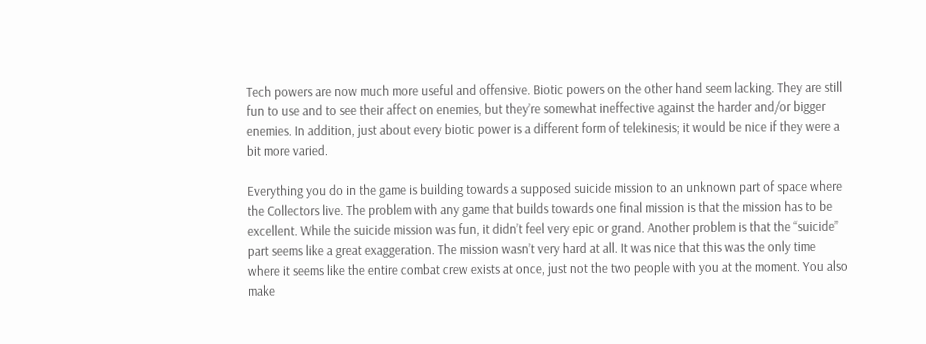Tech powers are now much more useful and offensive. Biotic powers on the other hand seem lacking. They are still fun to use and to see their affect on enemies, but they’re somewhat ineffective against the harder and/or bigger enemies. In addition, just about every biotic power is a different form of telekinesis; it would be nice if they were a bit more varied.

Everything you do in the game is building towards a supposed suicide mission to an unknown part of space where the Collectors live. The problem with any game that builds towards one final mission is that the mission has to be excellent. While the suicide mission was fun, it didn’t feel very epic or grand. Another problem is that the “suicide” part seems like a great exaggeration. The mission wasn’t very hard at all. It was nice that this was the only time where it seems like the entire combat crew exists at once, just not the two people with you at the moment. You also make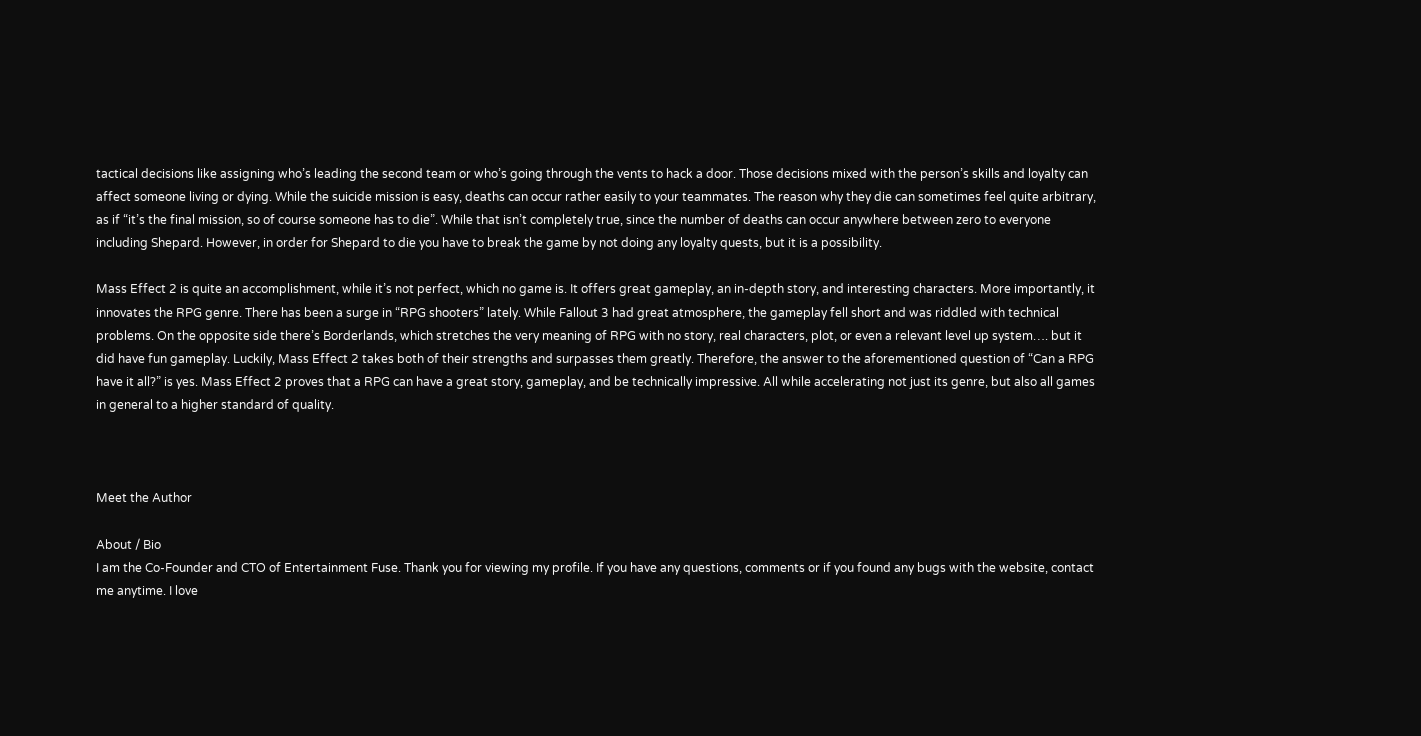tactical decisions like assigning who’s leading the second team or who’s going through the vents to hack a door. Those decisions mixed with the person’s skills and loyalty can affect someone living or dying. While the suicide mission is easy, deaths can occur rather easily to your teammates. The reason why they die can sometimes feel quite arbitrary, as if “it’s the final mission, so of course someone has to die”. While that isn’t completely true, since the number of deaths can occur anywhere between zero to everyone including Shepard. However, in order for Shepard to die you have to break the game by not doing any loyalty quests, but it is a possibility.

Mass Effect 2 is quite an accomplishment, while it’s not perfect, which no game is. It offers great gameplay, an in-depth story, and interesting characters. More importantly, it innovates the RPG genre. There has been a surge in “RPG shooters” lately. While Fallout 3 had great atmosphere, the gameplay fell short and was riddled with technical problems. On the opposite side there’s Borderlands, which stretches the very meaning of RPG with no story, real characters, plot, or even a relevant level up system…. but it did have fun gameplay. Luckily, Mass Effect 2 takes both of their strengths and surpasses them greatly. Therefore, the answer to the aforementioned question of “Can a RPG have it all?” is yes. Mass Effect 2 proves that a RPG can have a great story, gameplay, and be technically impressive. All while accelerating not just its genre, but also all games in general to a higher standard of quality.



Meet the Author

About / Bio
I am the Co-Founder and CTO of Entertainment Fuse. Thank you for viewing my profile. If you have any questions, comments or if you found any bugs with the website, contact me anytime. I love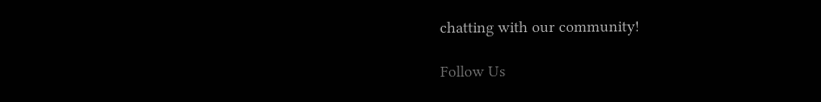chatting with our community!

Follow Us